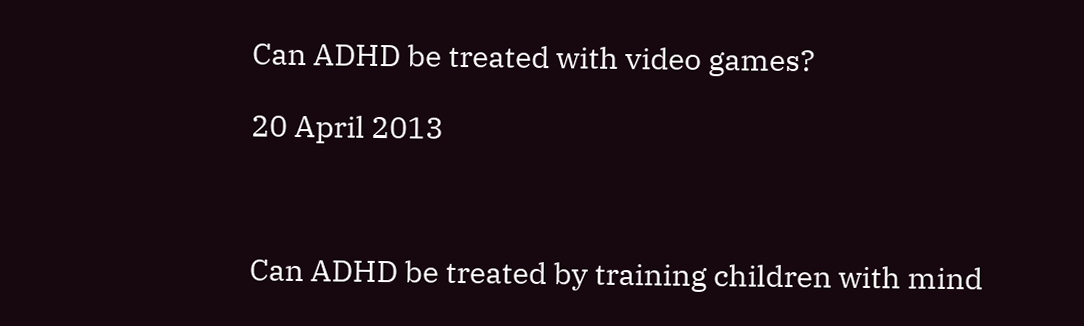Can ADHD be treated with video games?

20 April 2013



Can ADHD be treated by training children with mind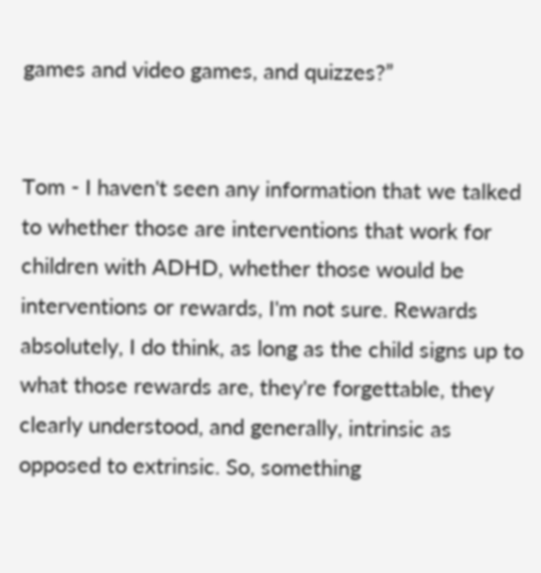games and video games, and quizzes?”


Tom - I haven't seen any information that we talked to whether those are interventions that work for children with ADHD, whether those would be interventions or rewards, I'm not sure. Rewards absolutely, I do think, as long as the child signs up to what those rewards are, they're forgettable, they clearly understood, and generally, intrinsic as opposed to extrinsic. So, something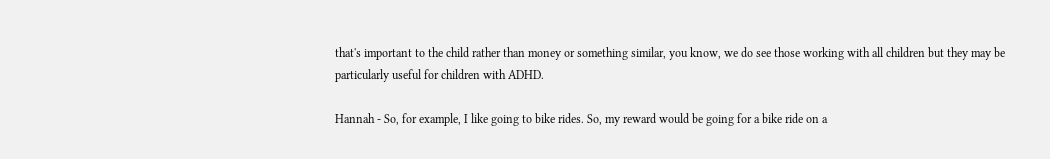that's important to the child rather than money or something similar, you know, we do see those working with all children but they may be particularly useful for children with ADHD.

Hannah - So, for example, I like going to bike rides. So, my reward would be going for a bike ride on a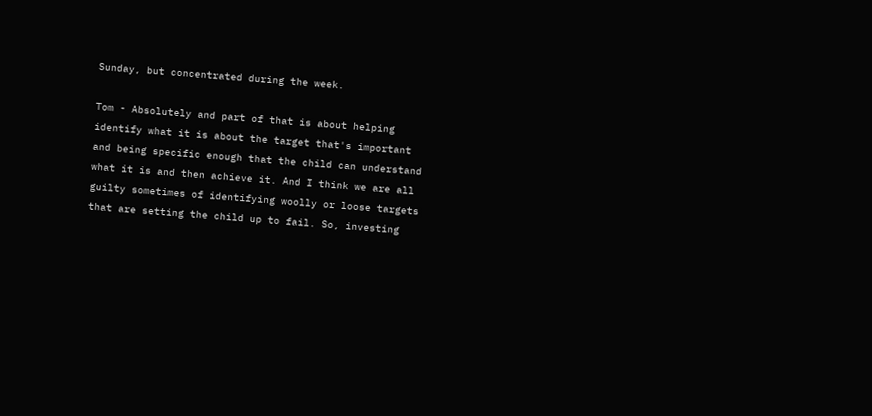Sunday, but concentrated during the week.

Tom - Absolutely and part of that is about helping identify what it is about the target that's important and being specific enough that the child can understand what it is and then achieve it. And I think we are all guilty sometimes of identifying woolly or loose targets that are setting the child up to fail. So, investing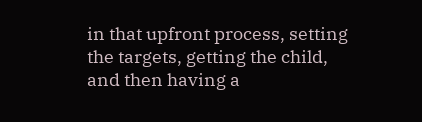in that upfront process, setting the targets, getting the child, and then having a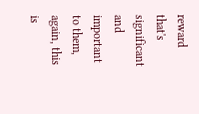reward that's significant and important to them, again, this is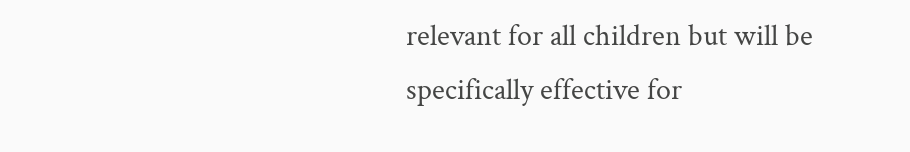relevant for all children but will be specifically effective for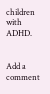children with ADHD.


Add a comment